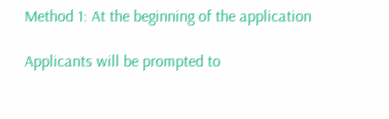Method 1: At the beginning of the application

Applicants will be prompted to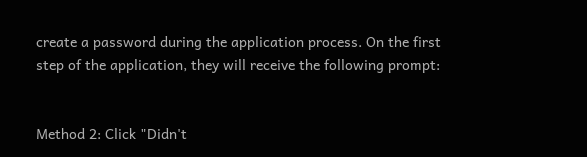create a password during the application process. On the first step of the application, they will receive the following prompt:


Method 2: Click "Didn't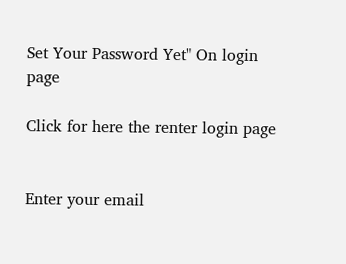Set Your Password Yet" On login page

Click for here the renter login page


Enter your email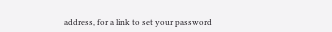address, for a link to set your password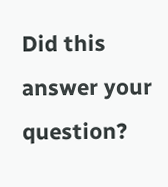Did this answer your question?